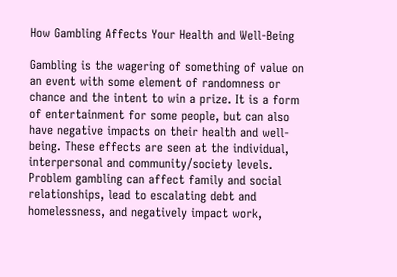How Gambling Affects Your Health and Well-Being

Gambling is the wagering of something of value on an event with some element of randomness or chance and the intent to win a prize. It is a form of entertainment for some people, but can also have negative impacts on their health and well-being. These effects are seen at the individual, interpersonal and community/society levels. Problem gambling can affect family and social relationships, lead to escalating debt and homelessness, and negatively impact work,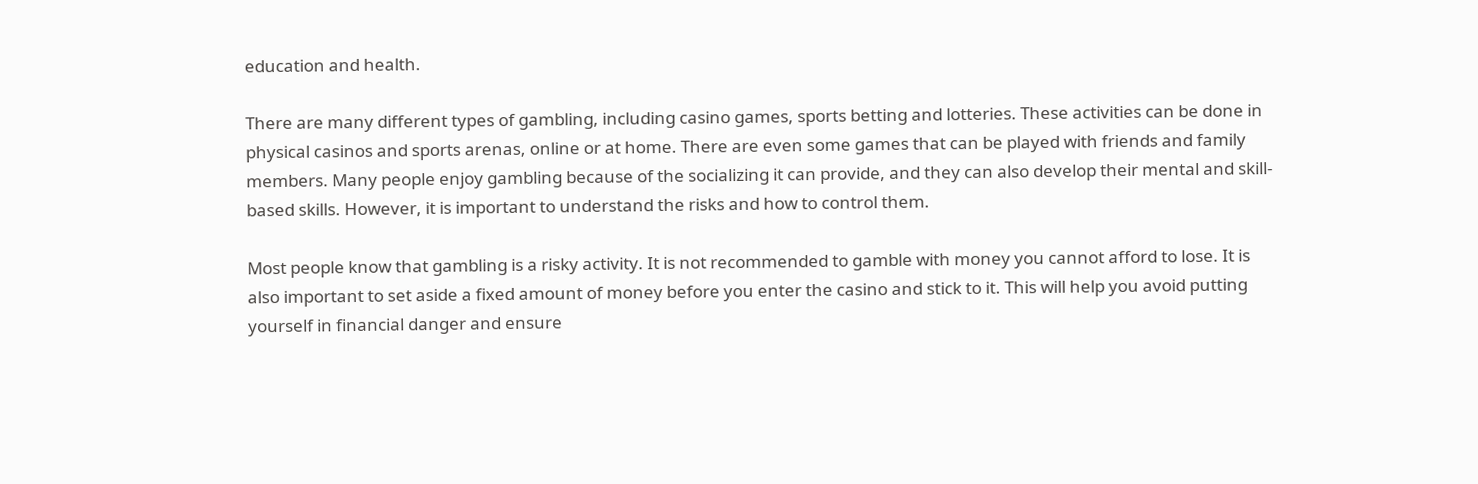education and health.

There are many different types of gambling, including casino games, sports betting and lotteries. These activities can be done in physical casinos and sports arenas, online or at home. There are even some games that can be played with friends and family members. Many people enjoy gambling because of the socializing it can provide, and they can also develop their mental and skill-based skills. However, it is important to understand the risks and how to control them.

Most people know that gambling is a risky activity. It is not recommended to gamble with money you cannot afford to lose. It is also important to set aside a fixed amount of money before you enter the casino and stick to it. This will help you avoid putting yourself in financial danger and ensure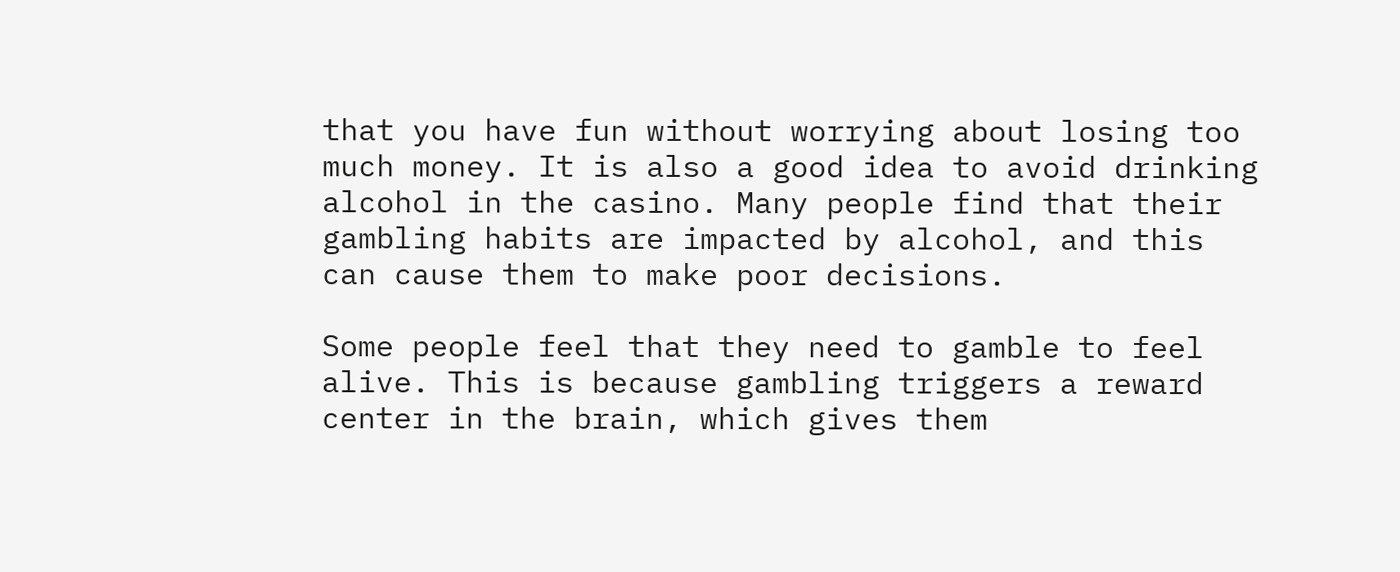that you have fun without worrying about losing too much money. It is also a good idea to avoid drinking alcohol in the casino. Many people find that their gambling habits are impacted by alcohol, and this can cause them to make poor decisions.

Some people feel that they need to gamble to feel alive. This is because gambling triggers a reward center in the brain, which gives them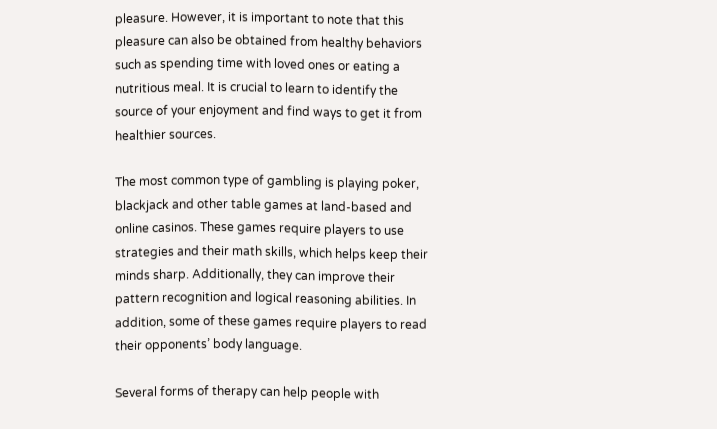pleasure. However, it is important to note that this pleasure can also be obtained from healthy behaviors such as spending time with loved ones or eating a nutritious meal. It is crucial to learn to identify the source of your enjoyment and find ways to get it from healthier sources.

The most common type of gambling is playing poker, blackjack and other table games at land-based and online casinos. These games require players to use strategies and their math skills, which helps keep their minds sharp. Additionally, they can improve their pattern recognition and logical reasoning abilities. In addition, some of these games require players to read their opponents’ body language.

Several forms of therapy can help people with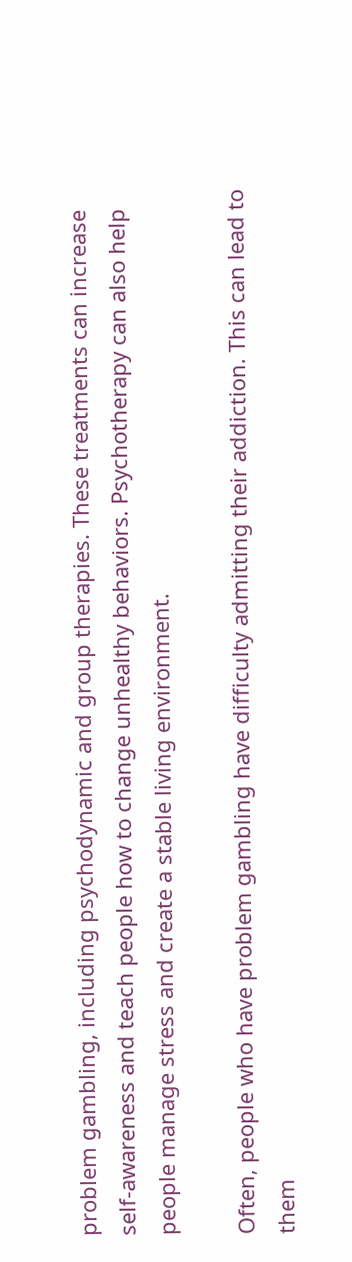problem gambling, including psychodynamic and group therapies. These treatments can increase self-awareness and teach people how to change unhealthy behaviors. Psychotherapy can also help people manage stress and create a stable living environment.

Often, people who have problem gambling have difficulty admitting their addiction. This can lead to them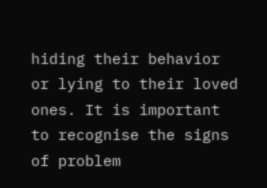hiding their behavior or lying to their loved ones. It is important to recognise the signs of problem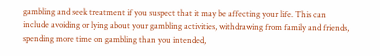gambling and seek treatment if you suspect that it may be affecting your life. This can include avoiding or lying about your gambling activities, withdrawing from family and friends, spending more time on gambling than you intended,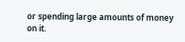or spending large amounts of money on it.